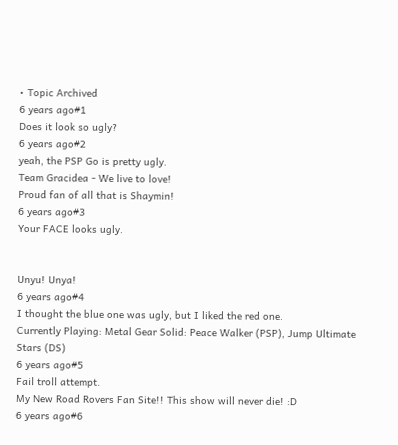• Topic Archived
6 years ago#1
Does it look so ugly?
6 years ago#2
yeah, the PSP Go is pretty ugly.
Team Gracidea - We live to love!
Proud fan of all that is Shaymin!
6 years ago#3
Your FACE looks ugly.


Unyu! Unya!
6 years ago#4
I thought the blue one was ugly, but I liked the red one.
Currently Playing: Metal Gear Solid: Peace Walker (PSP), Jump Ultimate Stars (DS)
6 years ago#5
Fail troll attempt.
My New Road Rovers Fan Site!! This show will never die! :D
6 years ago#6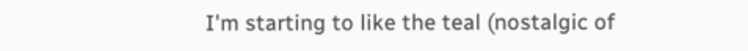I'm starting to like the teal (nostalgic of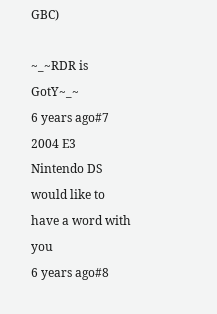GBC)

~_~RDR is GotY~_~
6 years ago#7
2004 E3 Nintendo DS would like to have a word with you
6 years ago#8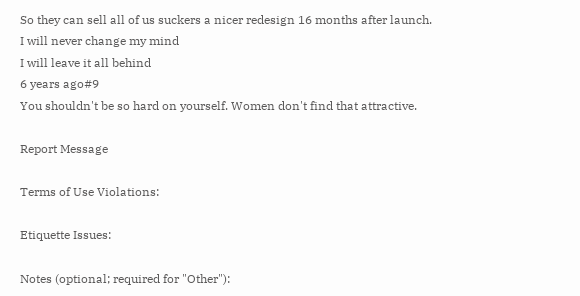So they can sell all of us suckers a nicer redesign 16 months after launch.
I will never change my mind
I will leave it all behind
6 years ago#9
You shouldn't be so hard on yourself. Women don't find that attractive.

Report Message

Terms of Use Violations:

Etiquette Issues:

Notes (optional; required for "Other"):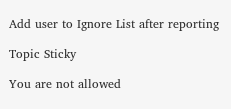Add user to Ignore List after reporting

Topic Sticky

You are not allowed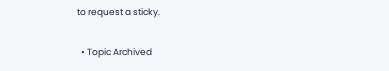to request a sticky.

  • Topic Archived